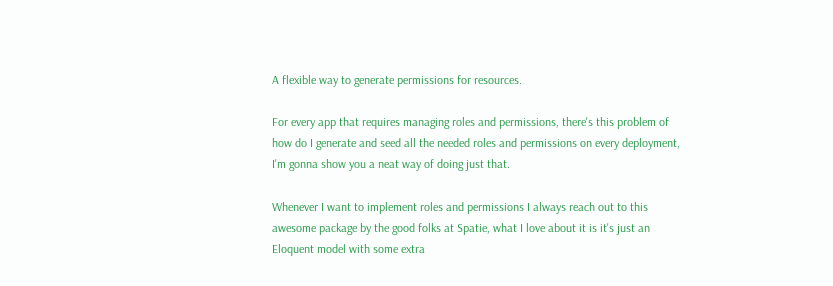A flexible way to generate permissions for resources.

For every app that requires managing roles and permissions, there's this problem of how do I generate and seed all the needed roles and permissions on every deployment, I'm gonna show you a neat way of doing just that.

Whenever I want to implement roles and permissions I always reach out to this awesome package by the good folks at Spatie, what I love about it is it's just an Eloquent model with some extra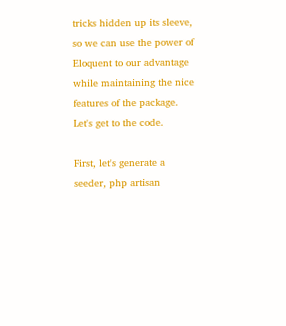tricks hidden up its sleeve, so we can use the power of Eloquent to our advantage while maintaining the nice features of the package. Let's get to the code.

First, let's generate a seeder, php artisan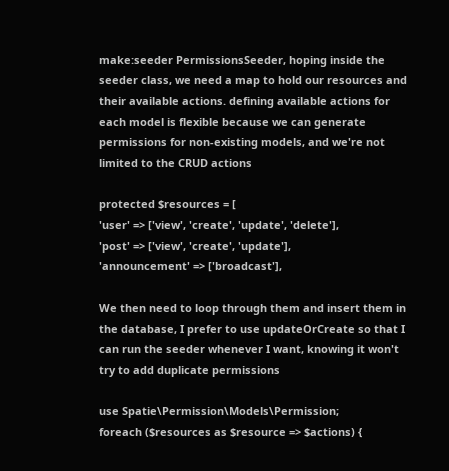make:seeder PermissionsSeeder, hoping inside the seeder class, we need a map to hold our resources and their available actions. defining available actions for each model is flexible because we can generate permissions for non-existing models, and we're not limited to the CRUD actions

protected $resources = [
'user' => ['view', 'create', 'update', 'delete'],
'post' => ['view', 'create', 'update'],
'announcement' => ['broadcast'],

We then need to loop through them and insert them in the database, I prefer to use updateOrCreate so that I can run the seeder whenever I want, knowing it won't try to add duplicate permissions

use Spatie\Permission\Models\Permission;
foreach ($resources as $resource => $actions) {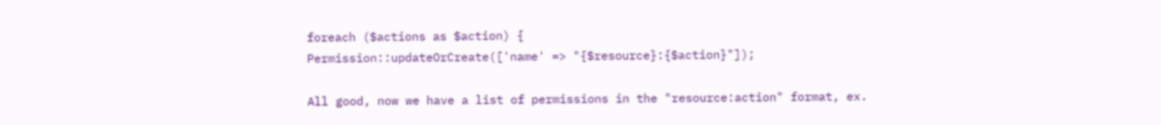foreach ($actions as $action) {
Permission::updateOrCreate(['name' => "{$resource}:{$action}"]);

All good, now we have a list of permissions in the "resource:action" format, ex.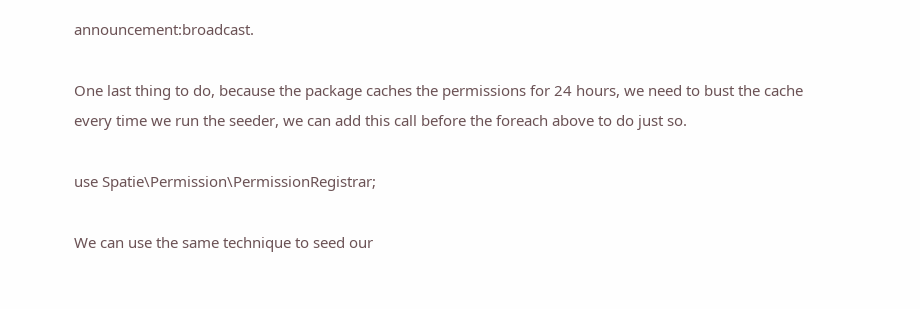announcement:broadcast.

One last thing to do, because the package caches the permissions for 24 hours, we need to bust the cache every time we run the seeder, we can add this call before the foreach above to do just so.

use Spatie\Permission\PermissionRegistrar;

We can use the same technique to seed our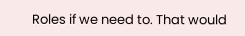Roles if we need to. That would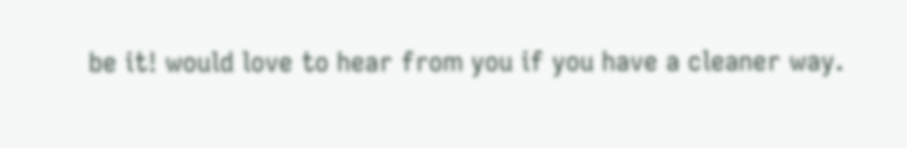be it! would love to hear from you if you have a cleaner way.